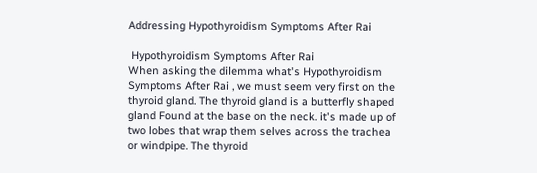Addressing Hypothyroidism Symptoms After Rai

 Hypothyroidism Symptoms After Rai
When asking the dilemma what's Hypothyroidism Symptoms After Rai , we must seem very first on the thyroid gland. The thyroid gland is a butterfly shaped gland Found at the base on the neck. it's made up of two lobes that wrap them selves across the trachea or windpipe. The thyroid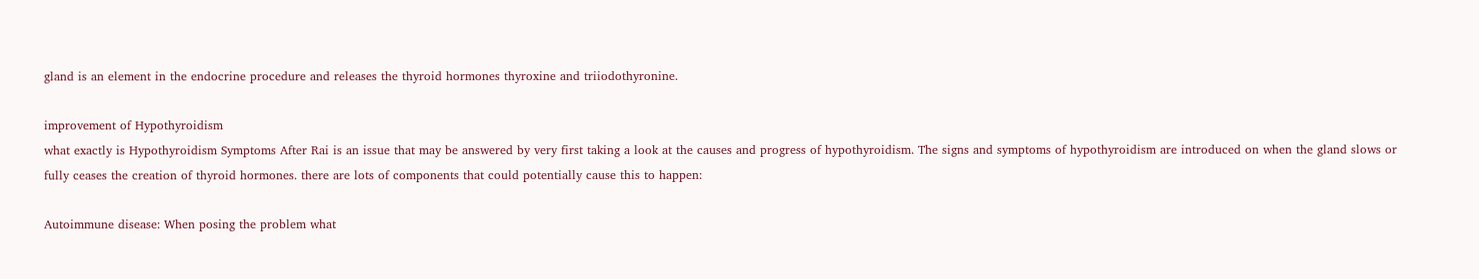gland is an element in the endocrine procedure and releases the thyroid hormones thyroxine and triiodothyronine.

improvement of Hypothyroidism
what exactly is Hypothyroidism Symptoms After Rai is an issue that may be answered by very first taking a look at the causes and progress of hypothyroidism. The signs and symptoms of hypothyroidism are introduced on when the gland slows or fully ceases the creation of thyroid hormones. there are lots of components that could potentially cause this to happen:

Autoimmune disease: When posing the problem what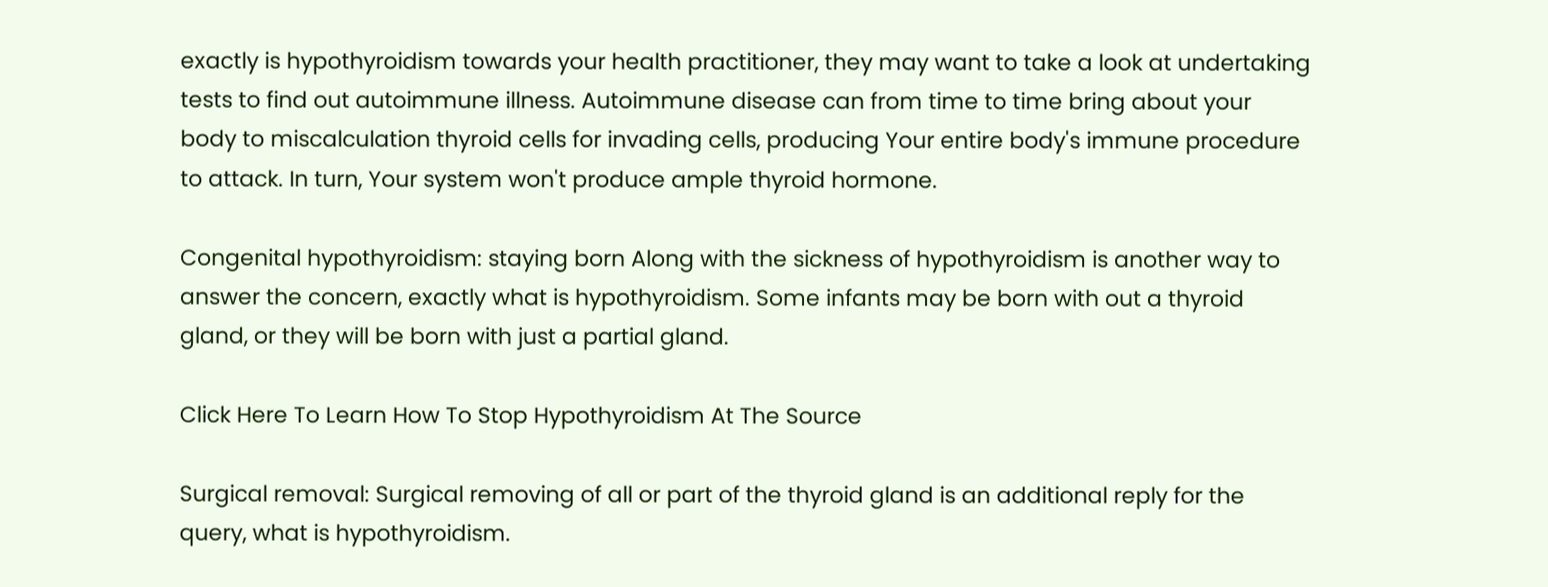exactly is hypothyroidism towards your health practitioner, they may want to take a look at undertaking tests to find out autoimmune illness. Autoimmune disease can from time to time bring about your body to miscalculation thyroid cells for invading cells, producing Your entire body's immune procedure to attack. In turn, Your system won't produce ample thyroid hormone.

Congenital hypothyroidism: staying born Along with the sickness of hypothyroidism is another way to answer the concern, exactly what is hypothyroidism. Some infants may be born with out a thyroid gland, or they will be born with just a partial gland.

Click Here To Learn How To Stop Hypothyroidism At The Source

Surgical removal: Surgical removing of all or part of the thyroid gland is an additional reply for the query, what is hypothyroidism.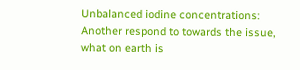Unbalanced iodine concentrations: Another respond to towards the issue, what on earth is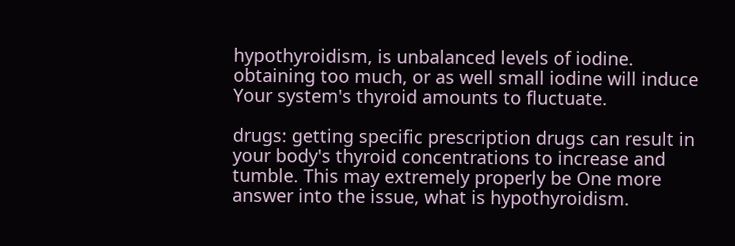hypothyroidism, is unbalanced levels of iodine. obtaining too much, or as well small iodine will induce Your system's thyroid amounts to fluctuate.

drugs: getting specific prescription drugs can result in your body's thyroid concentrations to increase and tumble. This may extremely properly be One more answer into the issue, what is hypothyroidism.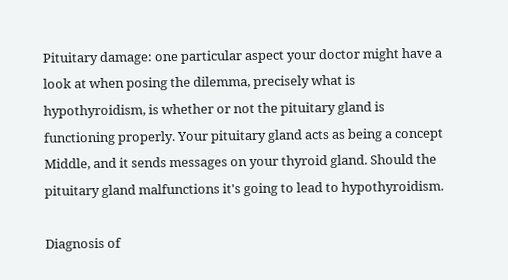Pituitary damage: one particular aspect your doctor might have a look at when posing the dilemma, precisely what is hypothyroidism, is whether or not the pituitary gland is functioning properly. Your pituitary gland acts as being a concept Middle, and it sends messages on your thyroid gland. Should the pituitary gland malfunctions it's going to lead to hypothyroidism.

Diagnosis of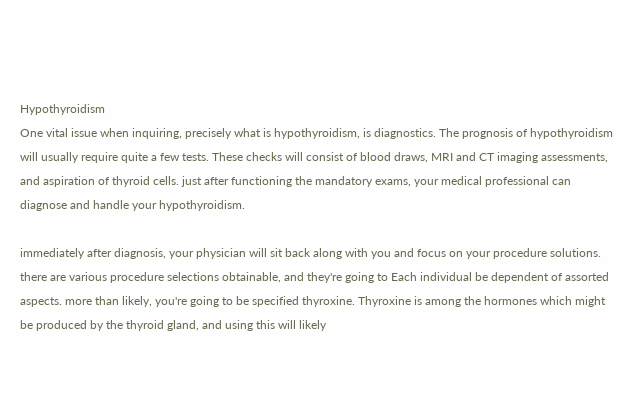Hypothyroidism
One vital issue when inquiring, precisely what is hypothyroidism, is diagnostics. The prognosis of hypothyroidism will usually require quite a few tests. These checks will consist of blood draws, MRI and CT imaging assessments, and aspiration of thyroid cells. just after functioning the mandatory exams, your medical professional can diagnose and handle your hypothyroidism.

immediately after diagnosis, your physician will sit back along with you and focus on your procedure solutions. there are various procedure selections obtainable, and they're going to Each individual be dependent of assorted aspects. more than likely, you're going to be specified thyroxine. Thyroxine is among the hormones which might be produced by the thyroid gland, and using this will likely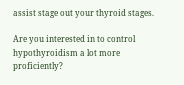assist stage out your thyroid stages.

Are you interested in to control hypothyroidism a lot more proficiently?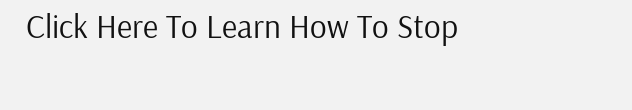Click Here To Learn How To Stop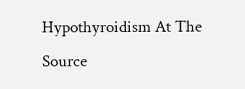Hypothyroidism At The Source